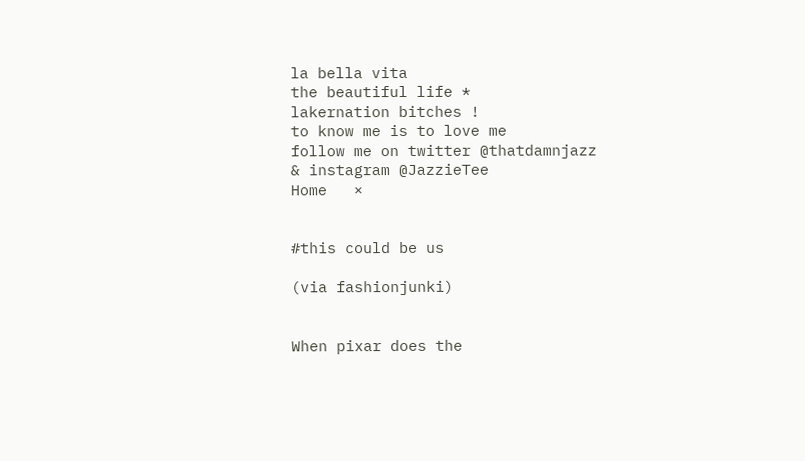la bella vita
the beautiful life *
lakernation bitches !
to know me is to love me
follow me on twitter @thatdamnjazz
& instagram @JazzieTee
Home   ×


#this could be us

(via fashionjunki)


When pixar does the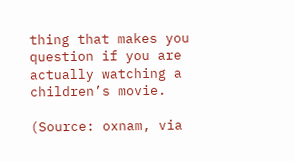thing that makes you question if you are actually watching a children’s movie.

(Source: oxnam, via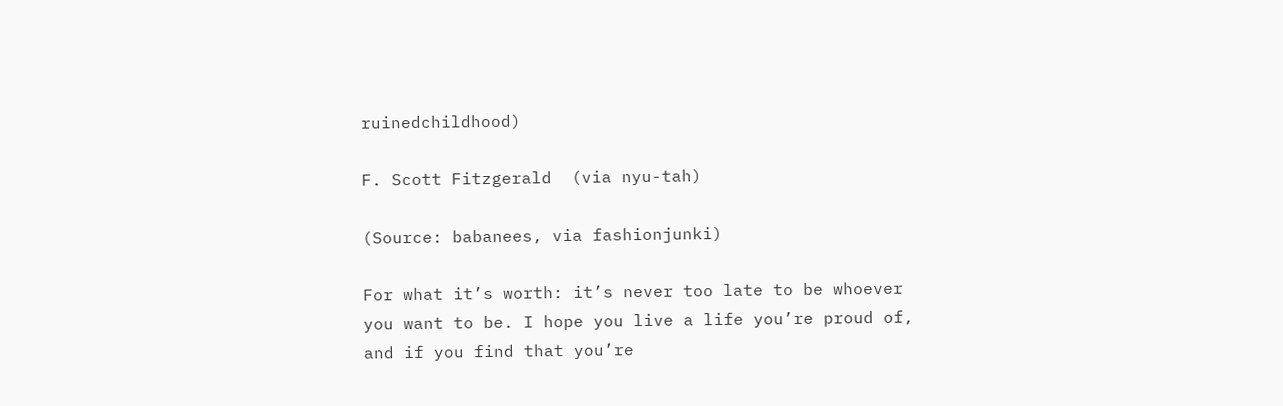ruinedchildhood)

F. Scott Fitzgerald  (via nyu-tah)

(Source: babanees, via fashionjunki)

For what it’s worth: it’s never too late to be whoever you want to be. I hope you live a life you’re proud of, and if you find that you’re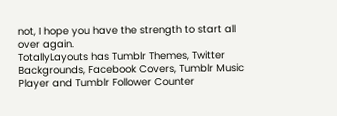not, I hope you have the strength to start all over again.
TotallyLayouts has Tumblr Themes, Twitter Backgrounds, Facebook Covers, Tumblr Music Player and Tumblr Follower Counter